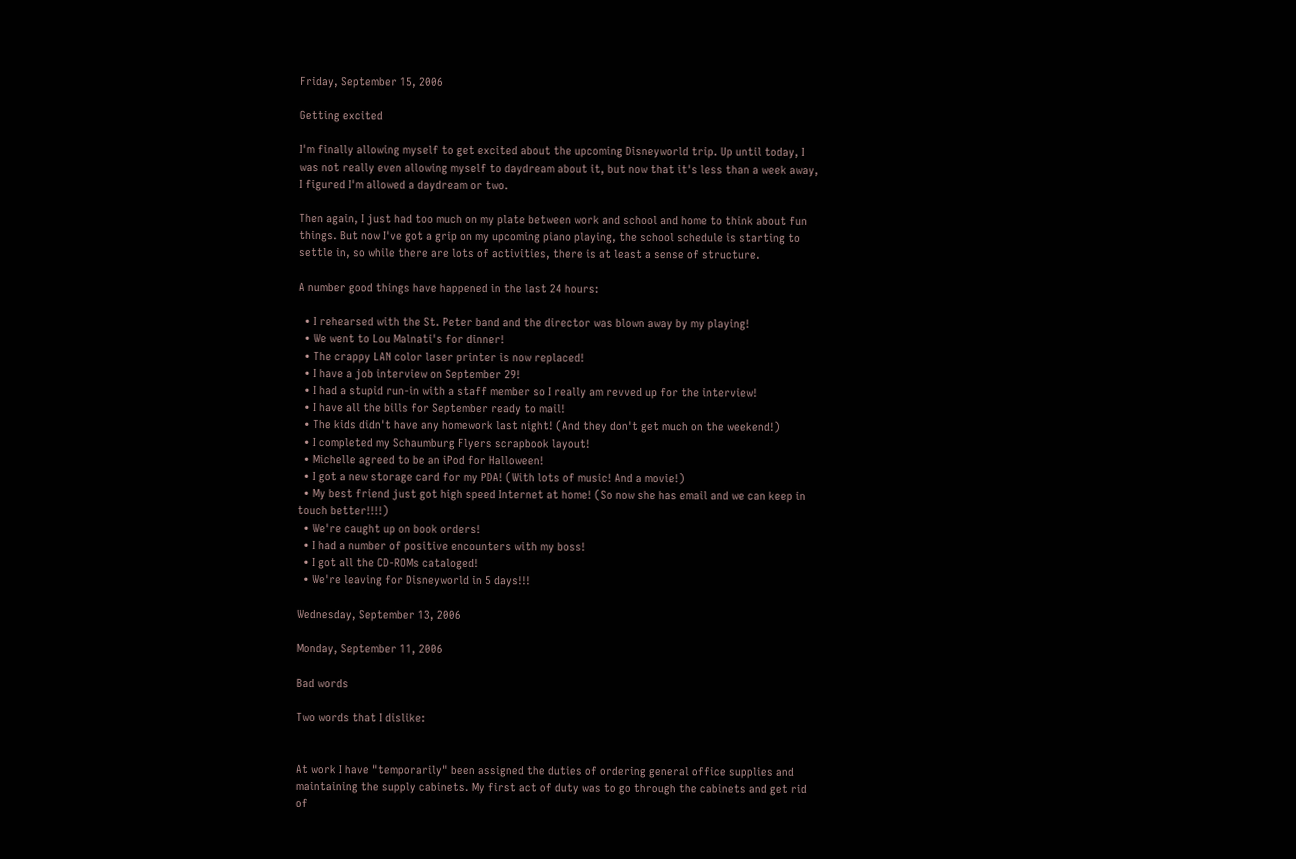Friday, September 15, 2006

Getting excited

I'm finally allowing myself to get excited about the upcoming Disneyworld trip. Up until today, I was not really even allowing myself to daydream about it, but now that it's less than a week away, I figured I'm allowed a daydream or two.

Then again, I just had too much on my plate between work and school and home to think about fun things. But now I've got a grip on my upcoming piano playing, the school schedule is starting to settle in, so while there are lots of activities, there is at least a sense of structure.

A number good things have happened in the last 24 hours:

  • I rehearsed with the St. Peter band and the director was blown away by my playing!
  • We went to Lou Malnati's for dinner!
  • The crappy LAN color laser printer is now replaced!
  • I have a job interview on September 29!
  • I had a stupid run-in with a staff member so I really am revved up for the interview!
  • I have all the bills for September ready to mail!
  • The kids didn't have any homework last night! (And they don't get much on the weekend!)
  • I completed my Schaumburg Flyers scrapbook layout!
  • Michelle agreed to be an iPod for Halloween!
  • I got a new storage card for my PDA! (With lots of music! And a movie!)
  • My best friend just got high speed Internet at home! (So now she has email and we can keep in touch better!!!!)
  • We're caught up on book orders!
  • I had a number of positive encounters with my boss!
  • I got all the CD-ROMs cataloged!
  • We're leaving for Disneyworld in 5 days!!!

Wednesday, September 13, 2006

Monday, September 11, 2006

Bad words

Two words that I dislike:


At work I have "temporarily" been assigned the duties of ordering general office supplies and maintaining the supply cabinets. My first act of duty was to go through the cabinets and get rid of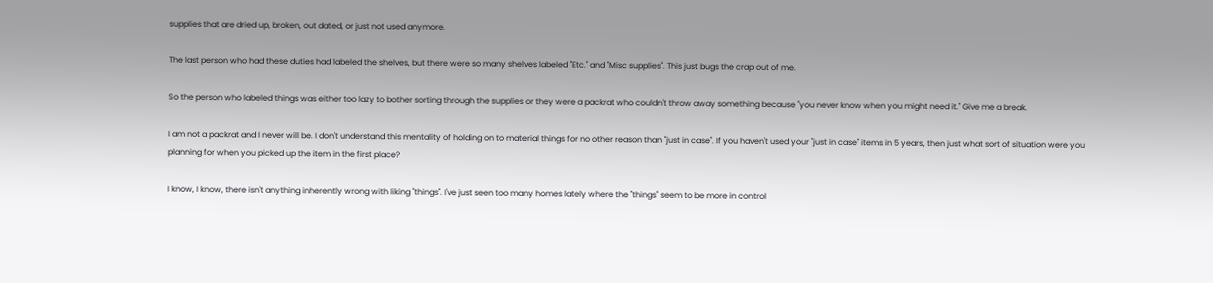supplies that are dried up, broken, out dated, or just not used anymore.

The last person who had these duties had labeled the shelves, but there were so many shelves labeled "Etc." and "Misc supplies". This just bugs the crap out of me.

So the person who labeled things was either too lazy to bother sorting through the supplies or they were a packrat who couldn't throw away something because "you never know when you might need it." Give me a break.

I am not a packrat and I never will be. I don't understand this mentality of holding on to material things for no other reason than "just in case". If you haven't used your "just in case" items in 5 years, then just what sort of situation were you planning for when you picked up the item in the first place?

I know, I know, there isn't anything inherently wrong with liking "things". I've just seen too many homes lately where the "things" seem to be more in control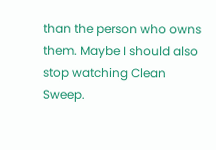than the person who owns them. Maybe I should also stop watching Clean Sweep.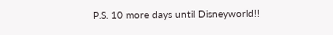P.S. 10 more days until Disneyworld!!